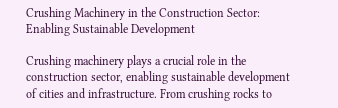Crushing Machinery in the Construction Sector: Enabling Sustainable Development

Crushing machinery plays a crucial role in the construction sector, enabling sustainable development of cities and infrastructure. From crushing rocks to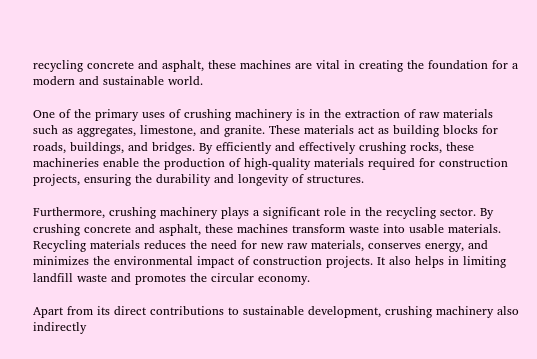recycling concrete and asphalt, these machines are vital in creating the foundation for a modern and sustainable world.

One of the primary uses of crushing machinery is in the extraction of raw materials such as aggregates, limestone, and granite. These materials act as building blocks for roads, buildings, and bridges. By efficiently and effectively crushing rocks, these machineries enable the production of high-quality materials required for construction projects, ensuring the durability and longevity of structures.

Furthermore, crushing machinery plays a significant role in the recycling sector. By crushing concrete and asphalt, these machines transform waste into usable materials. Recycling materials reduces the need for new raw materials, conserves energy, and minimizes the environmental impact of construction projects. It also helps in limiting landfill waste and promotes the circular economy.

Apart from its direct contributions to sustainable development, crushing machinery also indirectly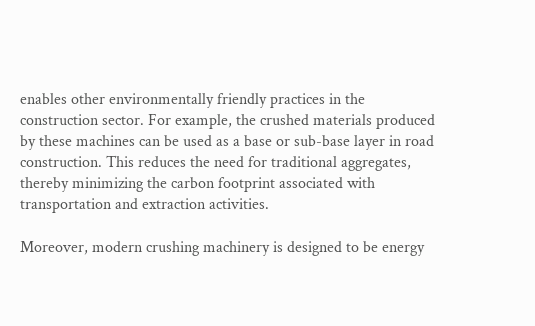enables other environmentally friendly practices in the construction sector. For example, the crushed materials produced by these machines can be used as a base or sub-base layer in road construction. This reduces the need for traditional aggregates, thereby minimizing the carbon footprint associated with transportation and extraction activities.

Moreover, modern crushing machinery is designed to be energy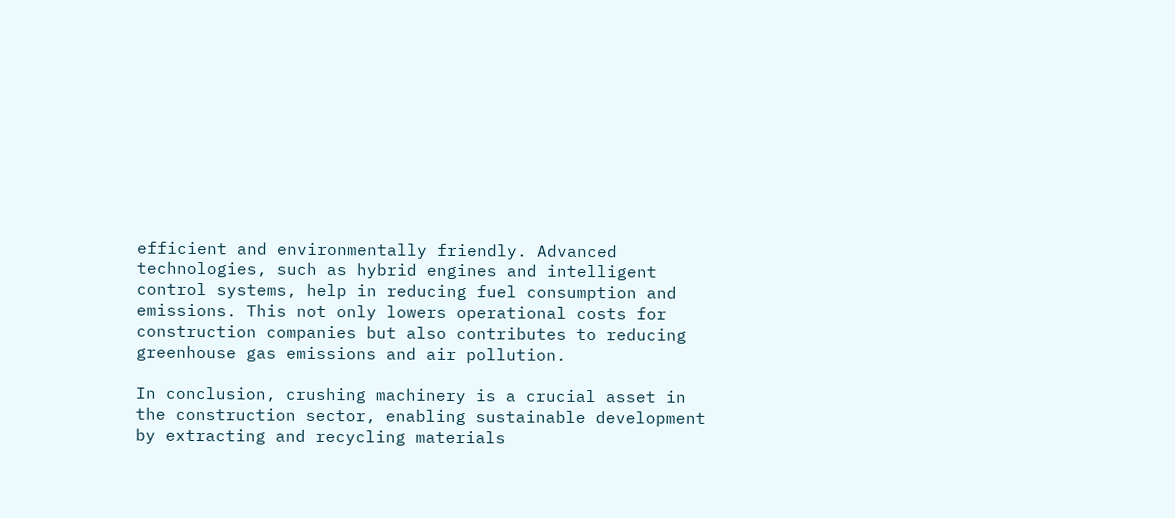efficient and environmentally friendly. Advanced technologies, such as hybrid engines and intelligent control systems, help in reducing fuel consumption and emissions. This not only lowers operational costs for construction companies but also contributes to reducing greenhouse gas emissions and air pollution.

In conclusion, crushing machinery is a crucial asset in the construction sector, enabling sustainable development by extracting and recycling materials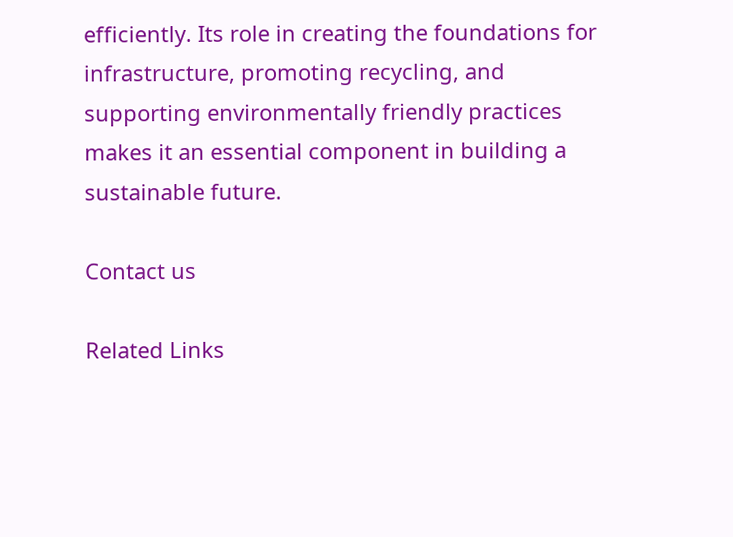efficiently. Its role in creating the foundations for infrastructure, promoting recycling, and supporting environmentally friendly practices makes it an essential component in building a sustainable future.

Contact us

Related Links